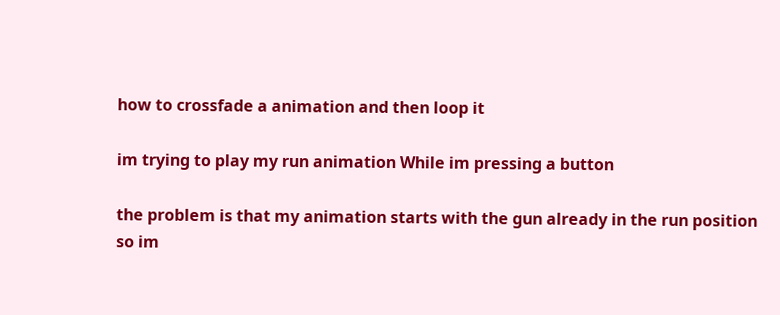how to crossfade a animation and then loop it

im trying to play my run animation While im pressing a button

the problem is that my animation starts with the gun already in the run position
so im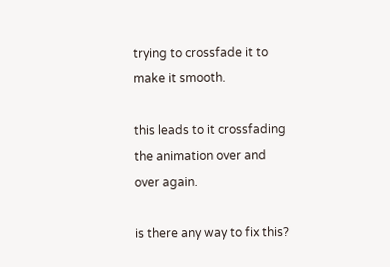trying to crossfade it to make it smooth.

this leads to it crossfading the animation over and over again.

is there any way to fix this?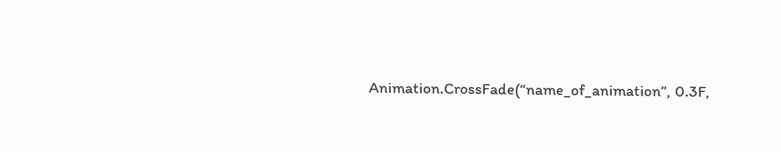Animation.CrossFade(“name_of_animation”, 0.3F,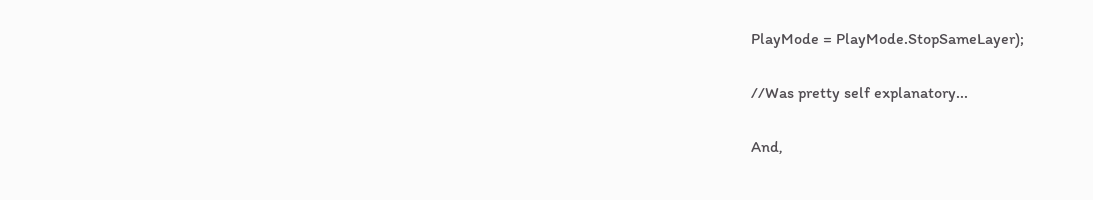PlayMode = PlayMode.StopSameLayer);

//Was pretty self explanatory...

And,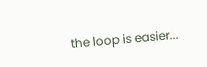the loop is easier...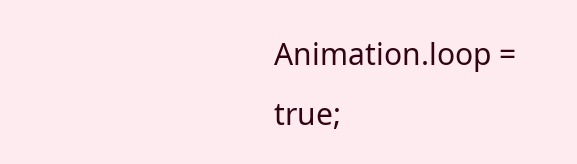Animation.loop = true;